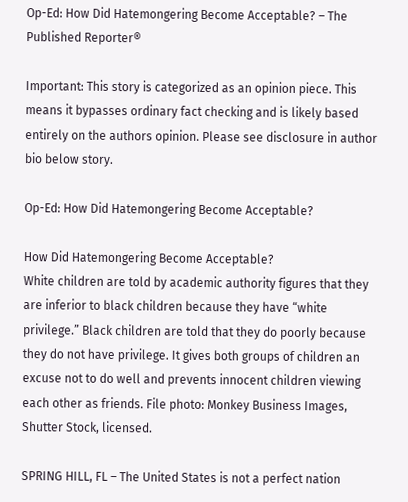Op-Ed: How Did Hatemongering Become Acceptable? – The Published Reporter®

Important: This story is categorized as an opinion piece. This means it bypasses ordinary fact checking and is likely based entirely on the authors opinion. Please see disclosure in author bio below story.

Op-Ed: How Did Hatemongering Become Acceptable?

How Did Hatemongering Become Acceptable?
White children are told by academic authority figures that they are inferior to black children because they have “white privilege.” Black children are told that they do poorly because they do not have privilege. It gives both groups of children an excuse not to do well and prevents innocent children viewing each other as friends. File photo: Monkey Business Images, Shutter Stock, licensed.

SPRING HILL, FL – The United States is not a perfect nation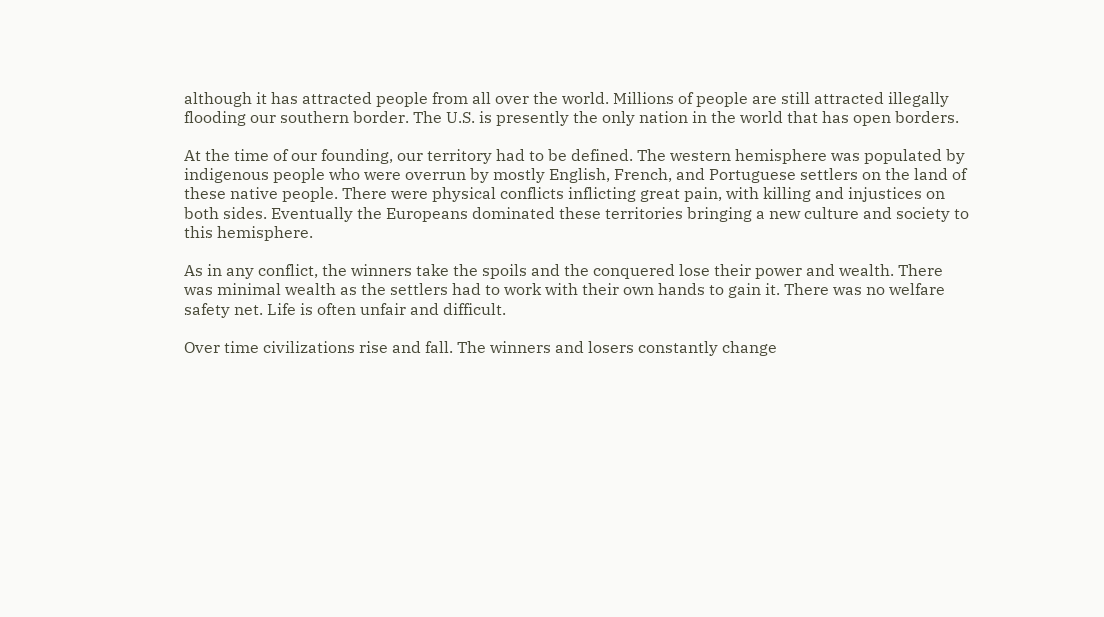although it has attracted people from all over the world. Millions of people are still attracted illegally flooding our southern border. The U.S. is presently the only nation in the world that has open borders.

At the time of our founding, our territory had to be defined. The western hemisphere was populated by indigenous people who were overrun by mostly English, French, and Portuguese settlers on the land of these native people. There were physical conflicts inflicting great pain, with killing and injustices on both sides. Eventually the Europeans dominated these territories bringing a new culture and society to this hemisphere.

As in any conflict, the winners take the spoils and the conquered lose their power and wealth. There was minimal wealth as the settlers had to work with their own hands to gain it. There was no welfare safety net. Life is often unfair and difficult.

Over time civilizations rise and fall. The winners and losers constantly change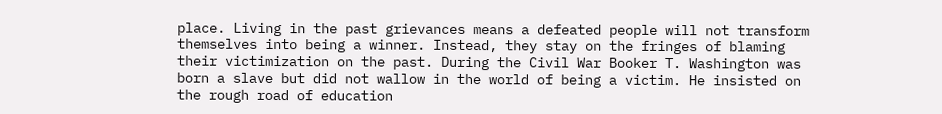place. Living in the past grievances means a defeated people will not transform themselves into being a winner. Instead, they stay on the fringes of blaming their victimization on the past. During the Civil War Booker T. Washington was born a slave but did not wallow in the world of being a victim. He insisted on the rough road of education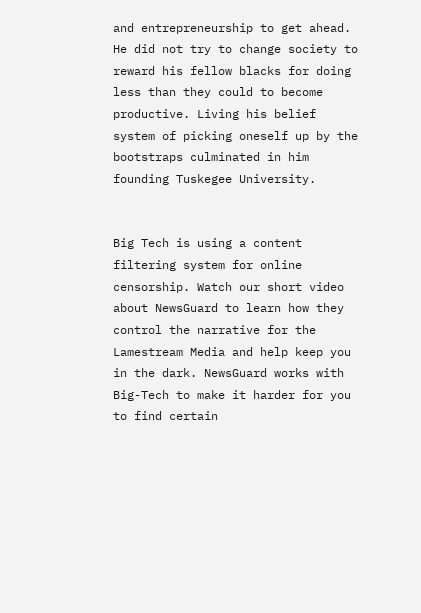and entrepreneurship to get ahead. He did not try to change society to reward his fellow blacks for doing less than they could to become productive. Living his belief system of picking oneself up by the bootstraps culminated in him founding Tuskegee University.


Big Tech is using a content filtering system for online censorship. Watch our short video about NewsGuard to learn how they control the narrative for the Lamestream Media and help keep you in the dark. NewsGuard works with Big-Tech to make it harder for you to find certain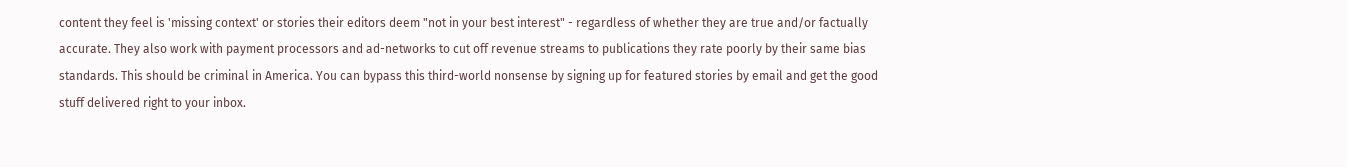content they feel is 'missing context' or stories their editors deem "not in your best interest" - regardless of whether they are true and/or factually accurate. They also work with payment processors and ad-networks to cut off revenue streams to publications they rate poorly by their same bias standards. This should be criminal in America. You can bypass this third-world nonsense by signing up for featured stories by email and get the good stuff delivered right to your inbox.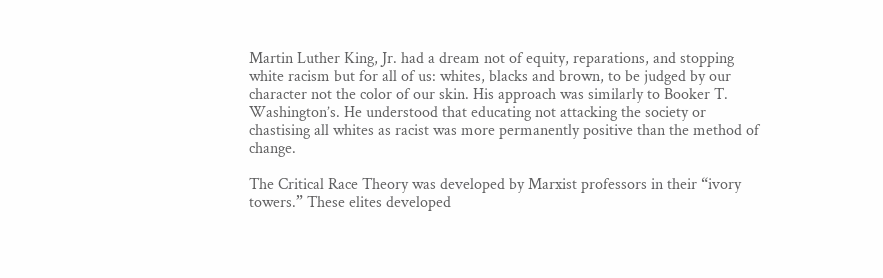Martin Luther King, Jr. had a dream not of equity, reparations, and stopping white racism but for all of us: whites, blacks and brown, to be judged by our character not the color of our skin. His approach was similarly to Booker T. Washington’s. He understood that educating not attacking the society or chastising all whites as racist was more permanently positive than the method of change.

The Critical Race Theory was developed by Marxist professors in their “ivory towers.” These elites developed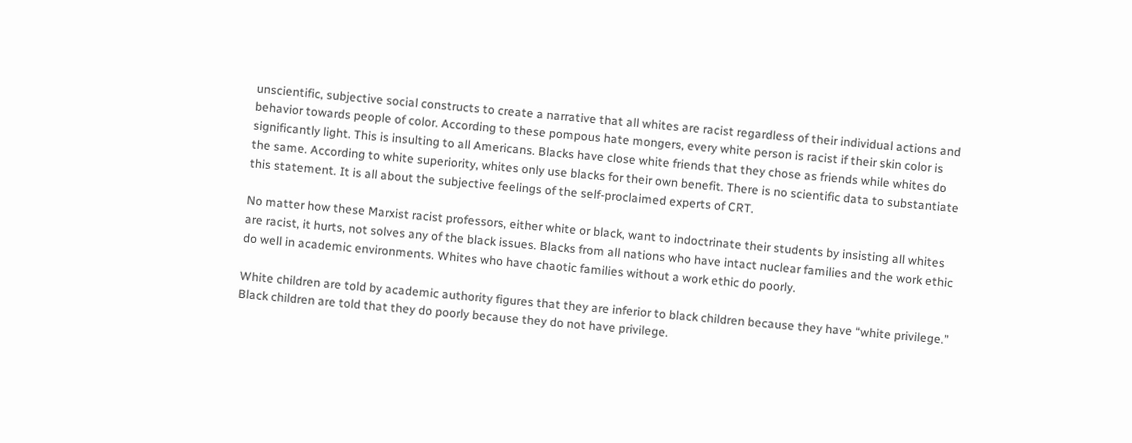unscientific, subjective social constructs to create a narrative that all whites are racist regardless of their individual actions and behavior towards people of color. According to these pompous hate mongers, every white person is racist if their skin color is significantly light. This is insulting to all Americans. Blacks have close white friends that they chose as friends while whites do the same. According to white superiority, whites only use blacks for their own benefit. There is no scientific data to substantiate this statement. It is all about the subjective feelings of the self-proclaimed experts of CRT.

No matter how these Marxist racist professors, either white or black, want to indoctrinate their students by insisting all whites are racist, it hurts, not solves any of the black issues. Blacks from all nations who have intact nuclear families and the work ethic do well in academic environments. Whites who have chaotic families without a work ethic do poorly.

White children are told by academic authority figures that they are inferior to black children because they have “white privilege.” Black children are told that they do poorly because they do not have privilege.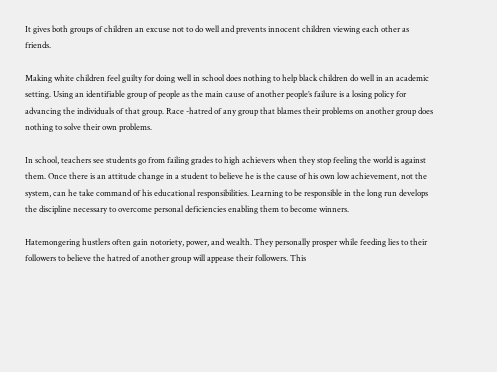It gives both groups of children an excuse not to do well and prevents innocent children viewing each other as friends.

Making white children feel guilty for doing well in school does nothing to help black children do well in an academic setting. Using an identifiable group of people as the main cause of another people’s failure is a losing policy for advancing the individuals of that group. Race -hatred of any group that blames their problems on another group does nothing to solve their own problems.

In school, teachers see students go from failing grades to high achievers when they stop feeling the world is against them. Once there is an attitude change in a student to believe he is the cause of his own low achievement, not the system, can he take command of his educational responsibilities. Learning to be responsible in the long run develops the discipline necessary to overcome personal deficiencies enabling them to become winners.

Hatemongering hustlers often gain notoriety, power, and wealth. They personally prosper while feeding lies to their followers to believe the hatred of another group will appease their followers. This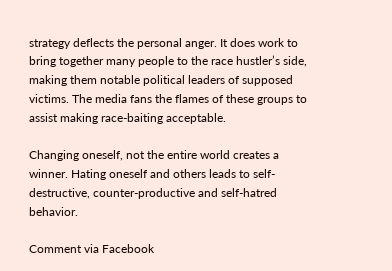strategy deflects the personal anger. It does work to bring together many people to the race hustler’s side, making them notable political leaders of supposed victims. The media fans the flames of these groups to assist making race-baiting acceptable.

Changing oneself, not the entire world creates a winner. Hating oneself and others leads to self-destructive, counter-productive and self-hatred behavior.

Comment via Facebook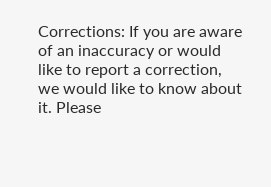Corrections: If you are aware of an inaccuracy or would like to report a correction, we would like to know about it. Please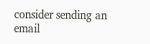consider sending an email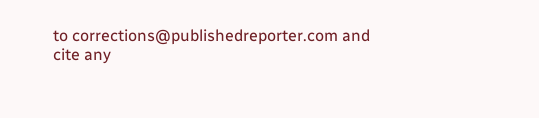to corrections@publishedreporter.com and cite any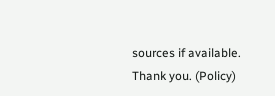sources if available. Thank you. (Policy)